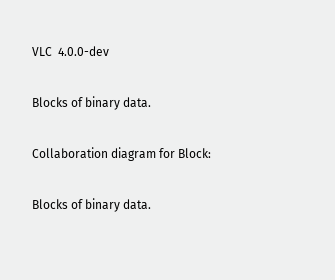VLC  4.0.0-dev

Blocks of binary data.

Collaboration diagram for Block:

Blocks of binary data.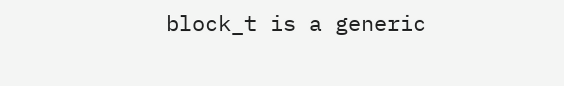block_t is a generic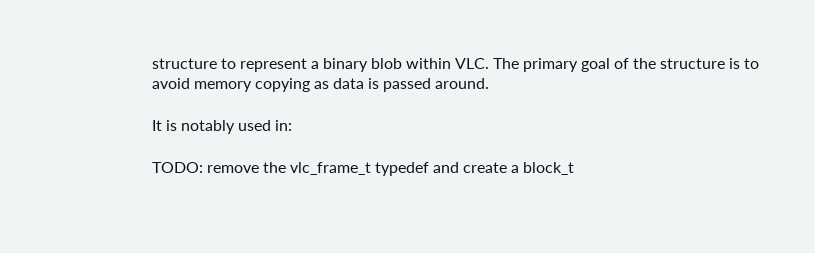structure to represent a binary blob within VLC. The primary goal of the structure is to avoid memory copying as data is passed around.

It is notably used in:

TODO: remove the vlc_frame_t typedef and create a block_t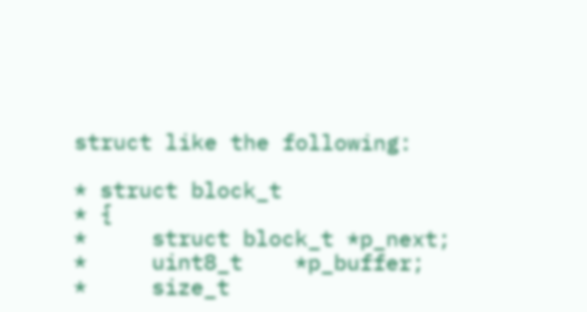struct like the following:

* struct block_t
* {
*     struct block_t *p_next;
*     uint8_t    *p_buffer;
*     size_t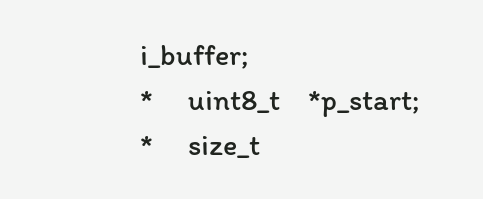i_buffer;
*     uint8_t    *p_start;
*     size_t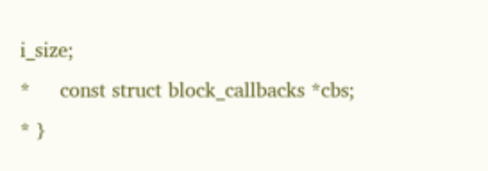i_size;
*     const struct block_callbacks *cbs;
* }